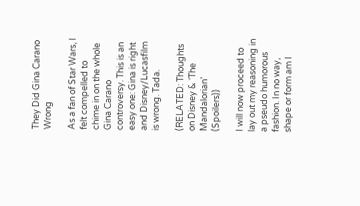They Did Gina Carano Wrong

As a fan of Star Wars, I felt compelled to chime in on the whole Gina Carano controversy. This is an easy one: Gina is right and Disney/Lucasfilm is wrong. Tada.

(RELATED: Thoughts on Disney & ‘The Mandalorian’ (Spoilers))

I will now proceed to lay out my reasoning in a pseudo humorous fashion. In no way, shape or form am I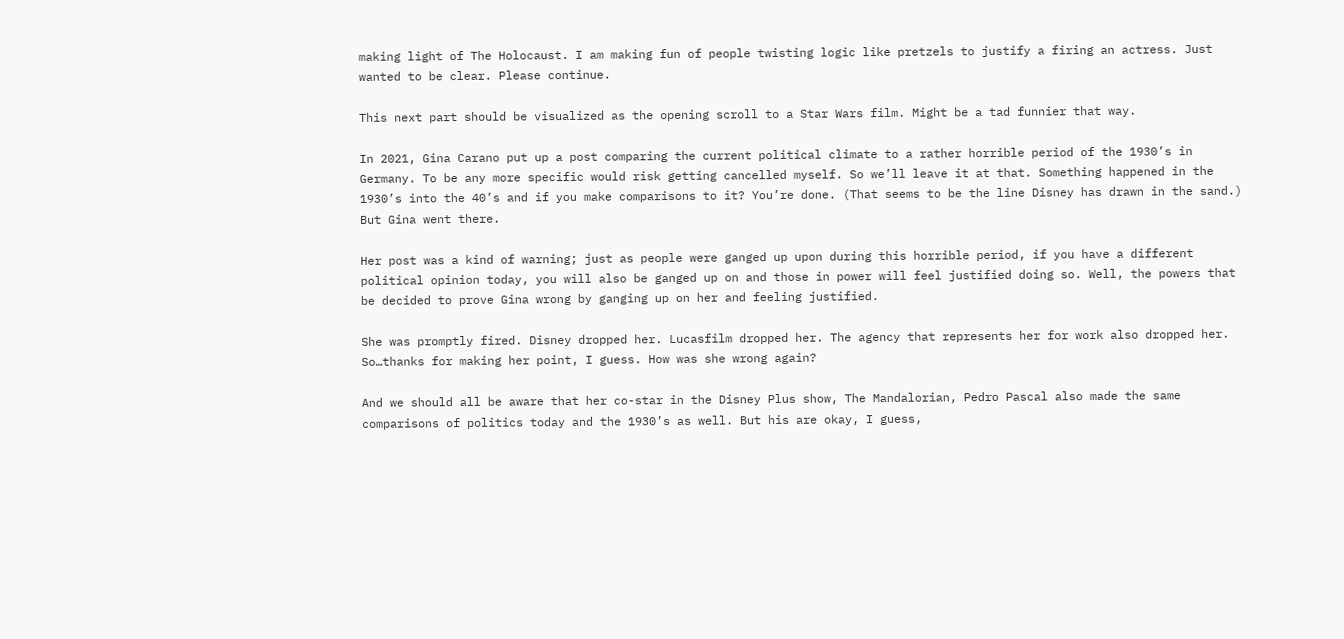making light of The Holocaust. I am making fun of people twisting logic like pretzels to justify a firing an actress. Just wanted to be clear. Please continue.

This next part should be visualized as the opening scroll to a Star Wars film. Might be a tad funnier that way.

In 2021, Gina Carano put up a post comparing the current political climate to a rather horrible period of the 1930’s in Germany. To be any more specific would risk getting cancelled myself. So we’ll leave it at that. Something happened in the 1930’s into the 40’s and if you make comparisons to it? You’re done. (That seems to be the line Disney has drawn in the sand.) But Gina went there.

Her post was a kind of warning; just as people were ganged up upon during this horrible period, if you have a different political opinion today, you will also be ganged up on and those in power will feel justified doing so. Well, the powers that be decided to prove Gina wrong by ganging up on her and feeling justified.

She was promptly fired. Disney dropped her. Lucasfilm dropped her. The agency that represents her for work also dropped her. So…thanks for making her point, I guess. How was she wrong again?

And we should all be aware that her co-star in the Disney Plus show, The Mandalorian, Pedro Pascal also made the same comparisons of politics today and the 1930’s as well. But his are okay, I guess,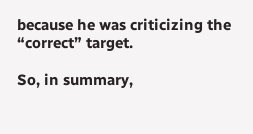because he was criticizing the “correct” target.

So, in summary,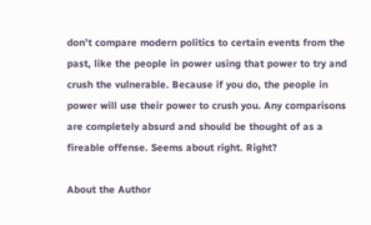don’t compare modern politics to certain events from the past, like the people in power using that power to try and crush the vulnerable. Because if you do, the people in power will use their power to crush you. Any comparisons are completely absurd and should be thought of as a fireable offense. Seems about right. Right?

About the Author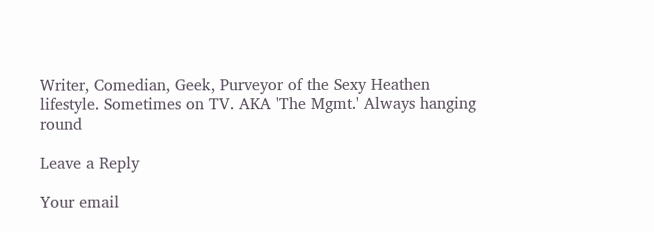Writer, Comedian, Geek, Purveyor of the Sexy Heathen lifestyle. Sometimes on TV. AKA 'The Mgmt.' Always hanging round

Leave a Reply

Your email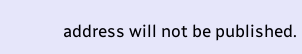address will not be published.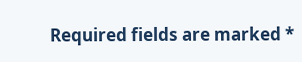Required fields are marked *